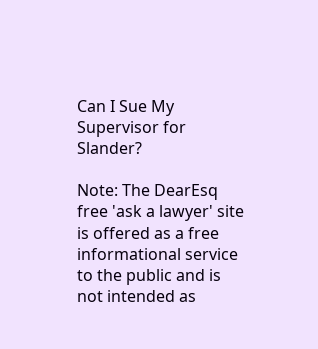Can I Sue My Supervisor for Slander?

Note: The DearEsq free 'ask a lawyer' site is offered as a free informational service to the public and is not intended as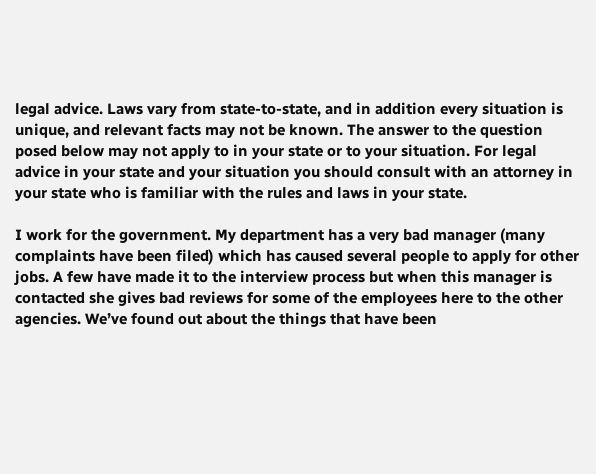legal advice. Laws vary from state-to-state, and in addition every situation is unique, and relevant facts may not be known. The answer to the question posed below may not apply to in your state or to your situation. For legal advice in your state and your situation you should consult with an attorney in your state who is familiar with the rules and laws in your state.

I work for the government. My department has a very bad manager (many complaints have been filed) which has caused several people to apply for other jobs. A few have made it to the interview process but when this manager is contacted she gives bad reviews for some of the employees here to the other agencies. We’ve found out about the things that have been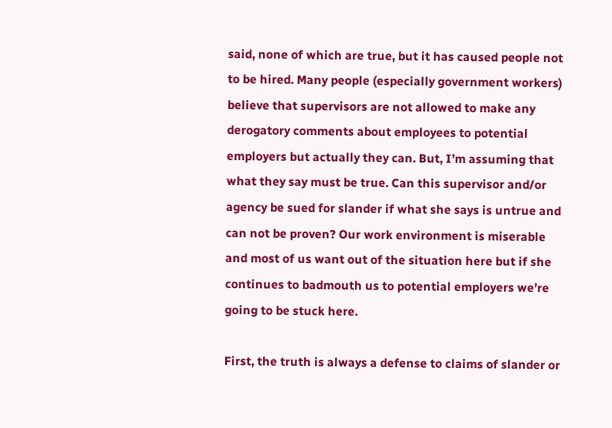said, none of which are true, but it has caused people not to be hired. Many people (especially government workers) believe that supervisors are not allowed to make any derogatory comments about employees to potential employers but actually they can. But, I’m assuming that what they say must be true. Can this supervisor and/or agency be sued for slander if what she says is untrue and can not be proven? Our work environment is miserable and most of us want out of the situation here but if she continues to badmouth us to potential employers we’re going to be stuck here.

First, the truth is always a defense to claims of slander or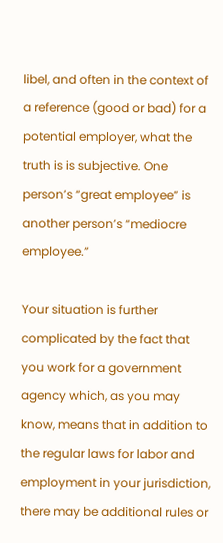libel, and often in the context of a reference (good or bad) for a potential employer, what the truth is is subjective. One person’s “great employee” is another person’s “mediocre employee.”

Your situation is further complicated by the fact that you work for a government agency which, as you may know, means that in addition to the regular laws for labor and employment in your jurisdiction, there may be additional rules or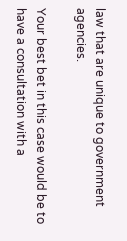law that are unique to government agencies.

Your best bet in this case would be to have a consultation with a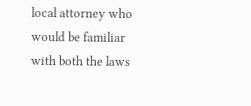local attorney who would be familiar with both the laws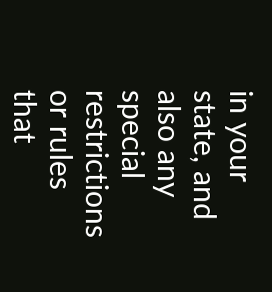in your state, and also any special restrictions or rules that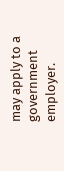may apply to a government employer.